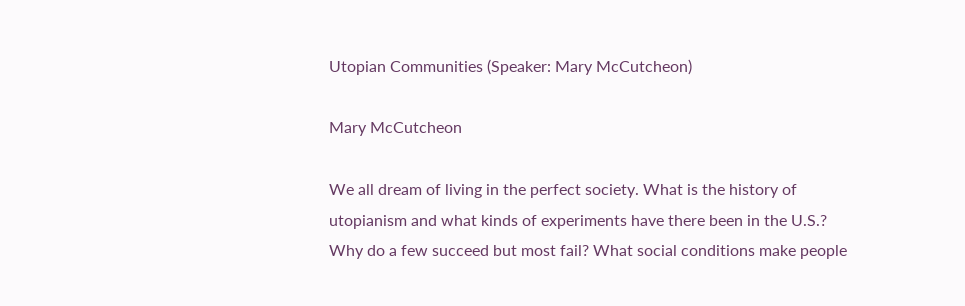Utopian Communities (Speaker: Mary McCutcheon)

Mary McCutcheon

We all dream of living in the perfect society. What is the history of utopianism and what kinds of experiments have there been in the U.S.? Why do a few succeed but most fail? What social conditions make people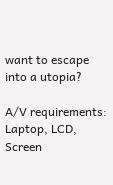want to escape into a utopia?

A/V requirements: Laptop, LCD, Screen